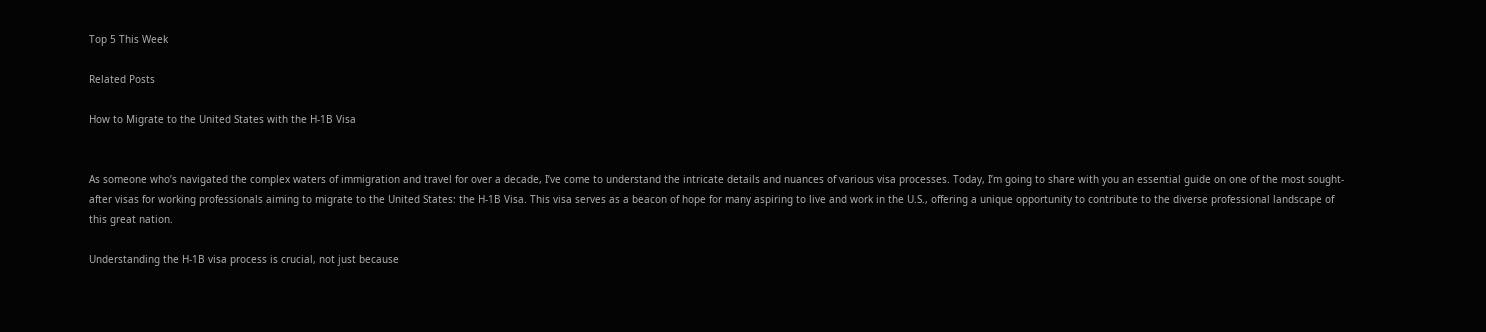Top 5 This Week

Related Posts

How to Migrate to the United States with the H-1B Visa


As someone who’s navigated the complex waters of immigration and travel for over a decade, I’ve come to understand the intricate details and nuances of various visa processes. Today, I’m going to share with you an essential guide on one of the most sought-after visas for working professionals aiming to migrate to the United States: the H-1B Visa. This visa serves as a beacon of hope for many aspiring to live and work in the U.S., offering a unique opportunity to contribute to the diverse professional landscape of this great nation.

Understanding the H-1B visa process is crucial, not just because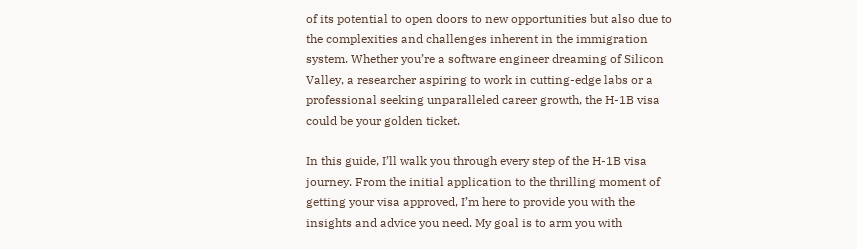of its potential to open doors to new opportunities but also due to the complexities and challenges inherent in the immigration system. Whether you’re a software engineer dreaming of Silicon Valley, a researcher aspiring to work in cutting-edge labs or a professional seeking unparalleled career growth, the H-1B visa could be your golden ticket.

In this guide, I’ll walk you through every step of the H-1B visa journey. From the initial application to the thrilling moment of getting your visa approved, I’m here to provide you with the insights and advice you need. My goal is to arm you with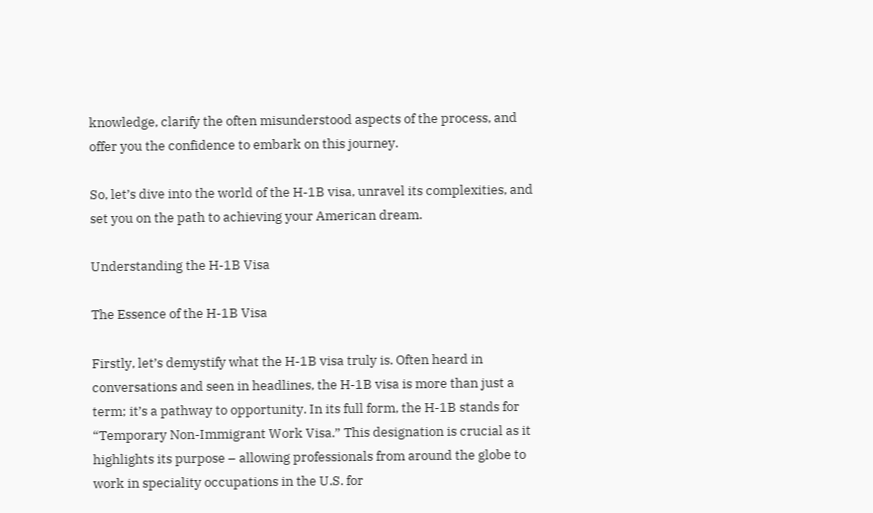knowledge, clarify the often misunderstood aspects of the process, and offer you the confidence to embark on this journey.

So, let’s dive into the world of the H-1B visa, unravel its complexities, and set you on the path to achieving your American dream.

Understanding the H-1B Visa

The Essence of the H-1B Visa

Firstly, let’s demystify what the H-1B visa truly is. Often heard in conversations and seen in headlines, the H-1B visa is more than just a term; it’s a pathway to opportunity. In its full form, the H-1B stands for “Temporary Non-Immigrant Work Visa.” This designation is crucial as it highlights its purpose – allowing professionals from around the globe to work in speciality occupations in the U.S. for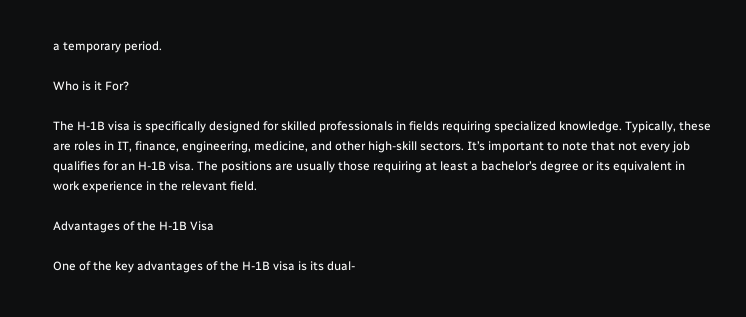a temporary period.

Who is it For?

The H-1B visa is specifically designed for skilled professionals in fields requiring specialized knowledge. Typically, these are roles in IT, finance, engineering, medicine, and other high-skill sectors. It’s important to note that not every job qualifies for an H-1B visa. The positions are usually those requiring at least a bachelor’s degree or its equivalent in work experience in the relevant field.

Advantages of the H-1B Visa

One of the key advantages of the H-1B visa is its dual-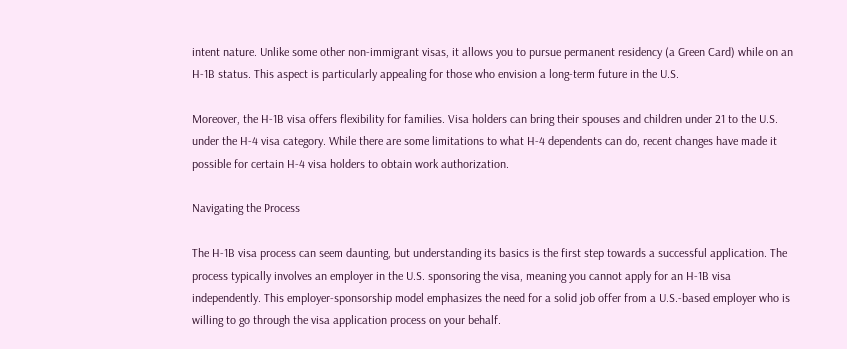intent nature. Unlike some other non-immigrant visas, it allows you to pursue permanent residency (a Green Card) while on an H-1B status. This aspect is particularly appealing for those who envision a long-term future in the U.S.

Moreover, the H-1B visa offers flexibility for families. Visa holders can bring their spouses and children under 21 to the U.S. under the H-4 visa category. While there are some limitations to what H-4 dependents can do, recent changes have made it possible for certain H-4 visa holders to obtain work authorization.

Navigating the Process

The H-1B visa process can seem daunting, but understanding its basics is the first step towards a successful application. The process typically involves an employer in the U.S. sponsoring the visa, meaning you cannot apply for an H-1B visa independently. This employer-sponsorship model emphasizes the need for a solid job offer from a U.S.-based employer who is willing to go through the visa application process on your behalf.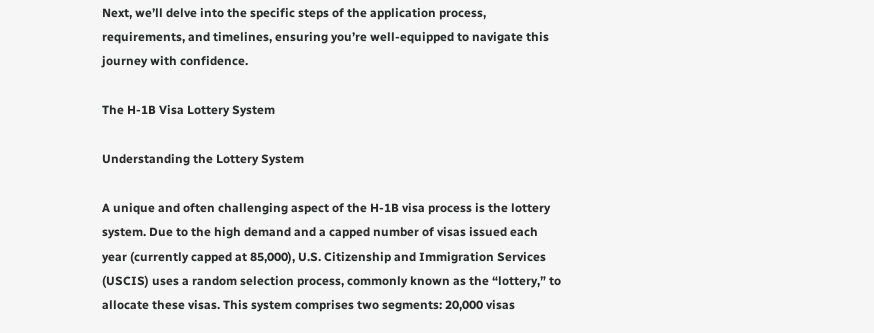Next, we’ll delve into the specific steps of the application process, requirements, and timelines, ensuring you’re well-equipped to navigate this journey with confidence.

The H-1B Visa Lottery System

Understanding the Lottery System

A unique and often challenging aspect of the H-1B visa process is the lottery system. Due to the high demand and a capped number of visas issued each year (currently capped at 85,000), U.S. Citizenship and Immigration Services (USCIS) uses a random selection process, commonly known as the “lottery,” to allocate these visas. This system comprises two segments: 20,000 visas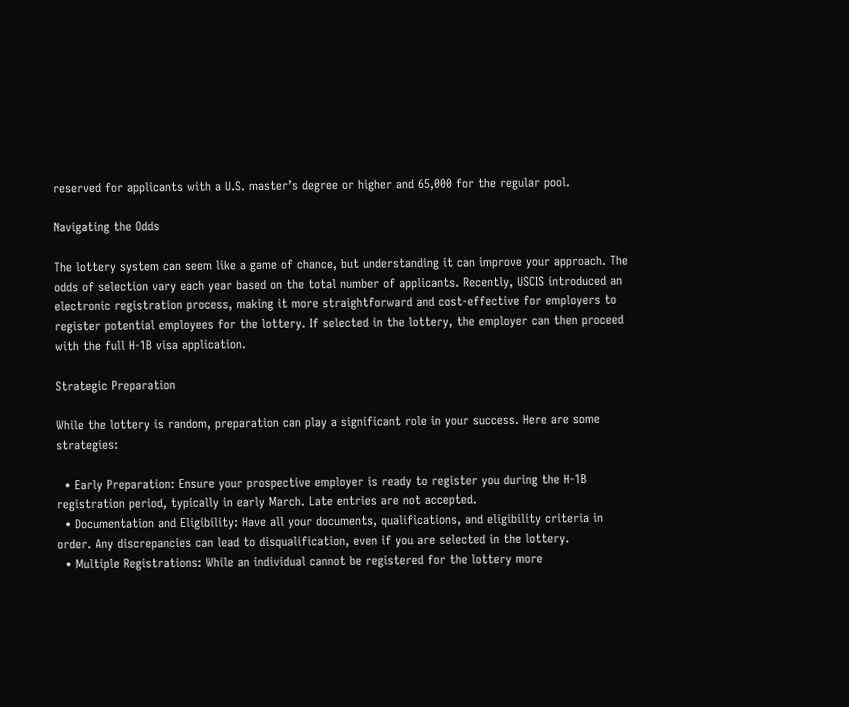reserved for applicants with a U.S. master’s degree or higher and 65,000 for the regular pool.

Navigating the Odds

The lottery system can seem like a game of chance, but understanding it can improve your approach. The odds of selection vary each year based on the total number of applicants. Recently, USCIS introduced an electronic registration process, making it more straightforward and cost-effective for employers to register potential employees for the lottery. If selected in the lottery, the employer can then proceed with the full H-1B visa application.

Strategic Preparation

While the lottery is random, preparation can play a significant role in your success. Here are some strategies:

  • Early Preparation: Ensure your prospective employer is ready to register you during the H-1B registration period, typically in early March. Late entries are not accepted.
  • Documentation and Eligibility: Have all your documents, qualifications, and eligibility criteria in order. Any discrepancies can lead to disqualification, even if you are selected in the lottery.
  • Multiple Registrations: While an individual cannot be registered for the lottery more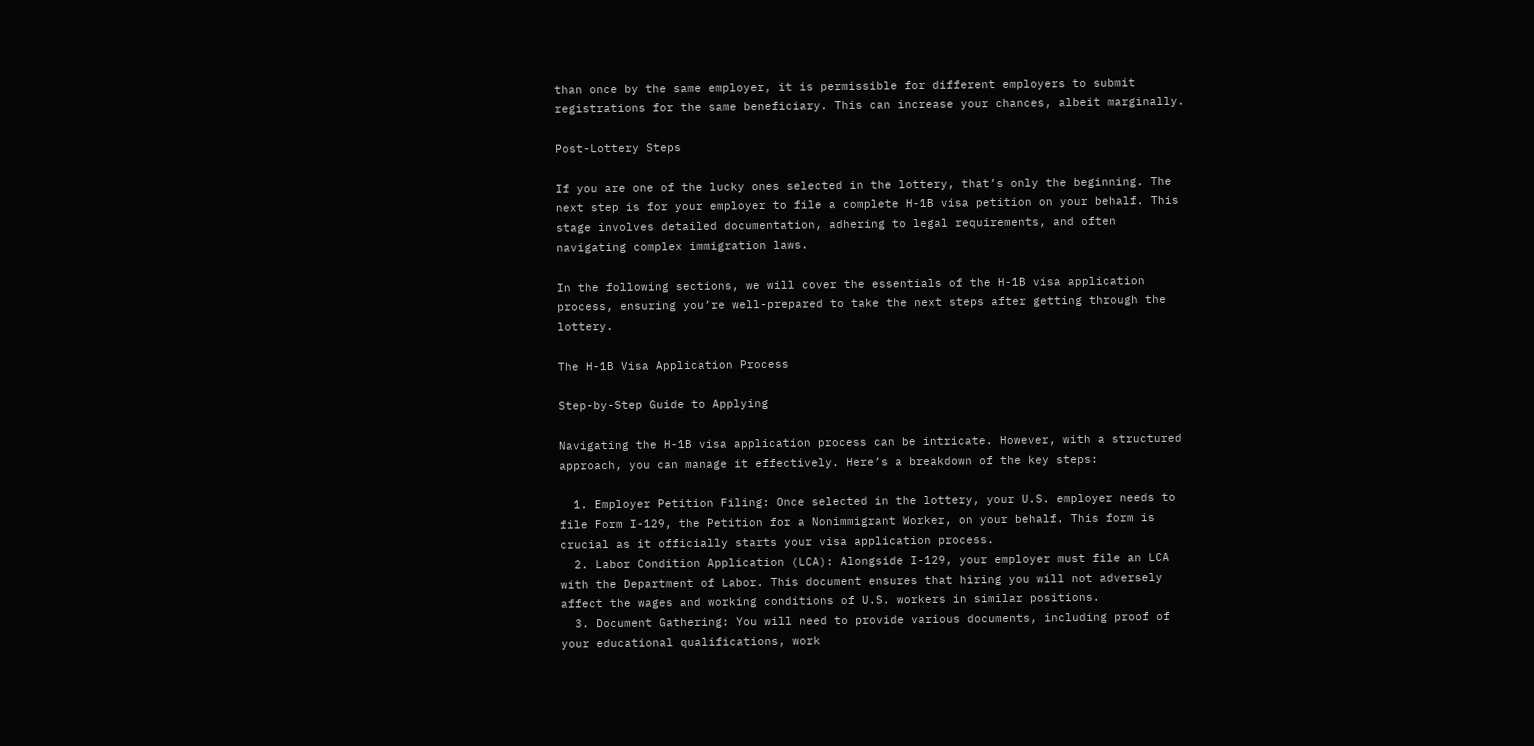than once by the same employer, it is permissible for different employers to submit registrations for the same beneficiary. This can increase your chances, albeit marginally.

Post-Lottery Steps

If you are one of the lucky ones selected in the lottery, that’s only the beginning. The next step is for your employer to file a complete H-1B visa petition on your behalf. This stage involves detailed documentation, adhering to legal requirements, and often navigating complex immigration laws.

In the following sections, we will cover the essentials of the H-1B visa application process, ensuring you’re well-prepared to take the next steps after getting through the lottery.

The H-1B Visa Application Process

Step-by-Step Guide to Applying

Navigating the H-1B visa application process can be intricate. However, with a structured approach, you can manage it effectively. Here’s a breakdown of the key steps:

  1. Employer Petition Filing: Once selected in the lottery, your U.S. employer needs to file Form I-129, the Petition for a Nonimmigrant Worker, on your behalf. This form is crucial as it officially starts your visa application process.
  2. Labor Condition Application (LCA): Alongside I-129, your employer must file an LCA with the Department of Labor. This document ensures that hiring you will not adversely affect the wages and working conditions of U.S. workers in similar positions.
  3. Document Gathering: You will need to provide various documents, including proof of your educational qualifications, work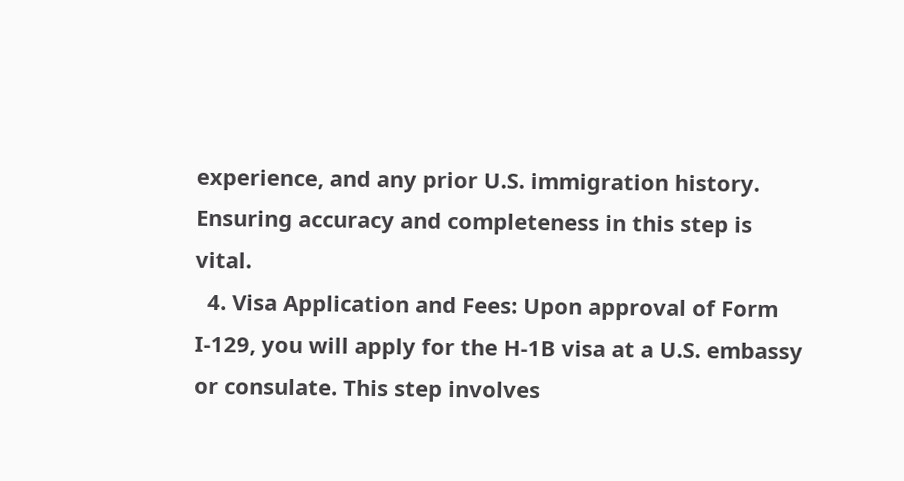experience, and any prior U.S. immigration history. Ensuring accuracy and completeness in this step is vital.
  4. Visa Application and Fees: Upon approval of Form I-129, you will apply for the H-1B visa at a U.S. embassy or consulate. This step involves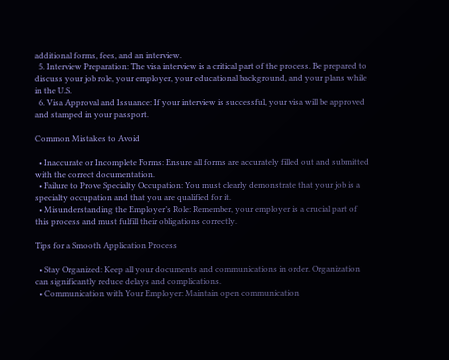additional forms, fees, and an interview.
  5. Interview Preparation: The visa interview is a critical part of the process. Be prepared to discuss your job role, your employer, your educational background, and your plans while in the U.S.
  6. Visa Approval and Issuance: If your interview is successful, your visa will be approved and stamped in your passport.

Common Mistakes to Avoid

  • Inaccurate or Incomplete Forms: Ensure all forms are accurately filled out and submitted with the correct documentation.
  • Failure to Prove Specialty Occupation: You must clearly demonstrate that your job is a specialty occupation and that you are qualified for it.
  • Misunderstanding the Employer’s Role: Remember, your employer is a crucial part of this process and must fulfill their obligations correctly.

Tips for a Smooth Application Process

  • Stay Organized: Keep all your documents and communications in order. Organization can significantly reduce delays and complications.
  • Communication with Your Employer: Maintain open communication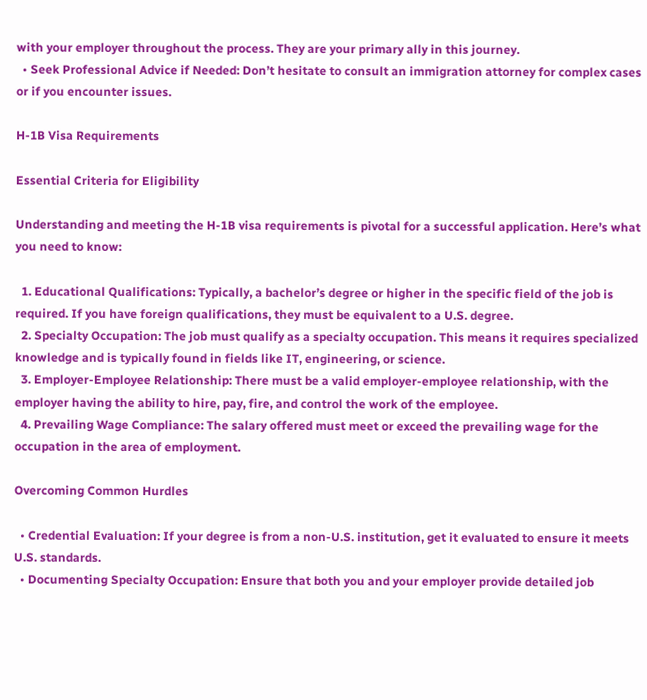with your employer throughout the process. They are your primary ally in this journey.
  • Seek Professional Advice if Needed: Don’t hesitate to consult an immigration attorney for complex cases or if you encounter issues.

H-1B Visa Requirements

Essential Criteria for Eligibility

Understanding and meeting the H-1B visa requirements is pivotal for a successful application. Here’s what you need to know:

  1. Educational Qualifications: Typically, a bachelor’s degree or higher in the specific field of the job is required. If you have foreign qualifications, they must be equivalent to a U.S. degree.
  2. Specialty Occupation: The job must qualify as a specialty occupation. This means it requires specialized knowledge and is typically found in fields like IT, engineering, or science.
  3. Employer-Employee Relationship: There must be a valid employer-employee relationship, with the employer having the ability to hire, pay, fire, and control the work of the employee.
  4. Prevailing Wage Compliance: The salary offered must meet or exceed the prevailing wage for the occupation in the area of employment.

Overcoming Common Hurdles

  • Credential Evaluation: If your degree is from a non-U.S. institution, get it evaluated to ensure it meets U.S. standards.
  • Documenting Specialty Occupation: Ensure that both you and your employer provide detailed job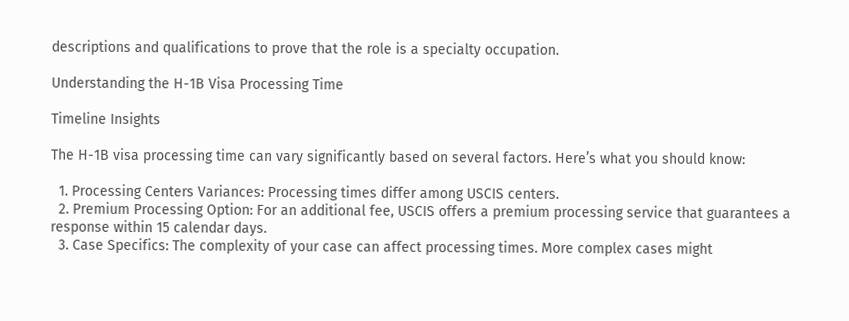descriptions and qualifications to prove that the role is a specialty occupation.

Understanding the H-1B Visa Processing Time

Timeline Insights

The H-1B visa processing time can vary significantly based on several factors. Here’s what you should know:

  1. Processing Centers Variances: Processing times differ among USCIS centers.
  2. Premium Processing Option: For an additional fee, USCIS offers a premium processing service that guarantees a response within 15 calendar days.
  3. Case Specifics: The complexity of your case can affect processing times. More complex cases might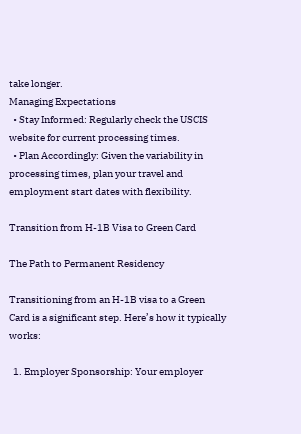take longer.
Managing Expectations
  • Stay Informed: Regularly check the USCIS website for current processing times.
  • Plan Accordingly: Given the variability in processing times, plan your travel and employment start dates with flexibility.

Transition from H-1B Visa to Green Card

The Path to Permanent Residency

Transitioning from an H-1B visa to a Green Card is a significant step. Here’s how it typically works:

  1. Employer Sponsorship: Your employer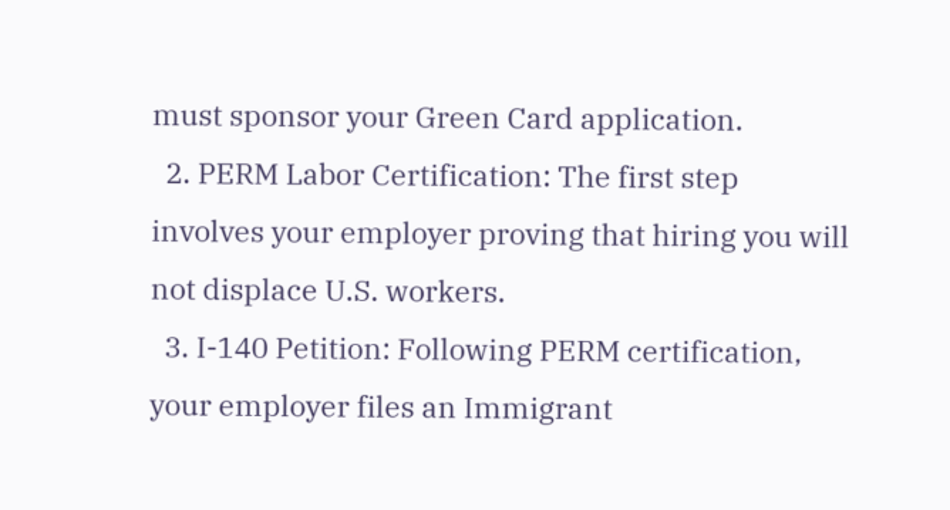must sponsor your Green Card application.
  2. PERM Labor Certification: The first step involves your employer proving that hiring you will not displace U.S. workers.
  3. I-140 Petition: Following PERM certification, your employer files an Immigrant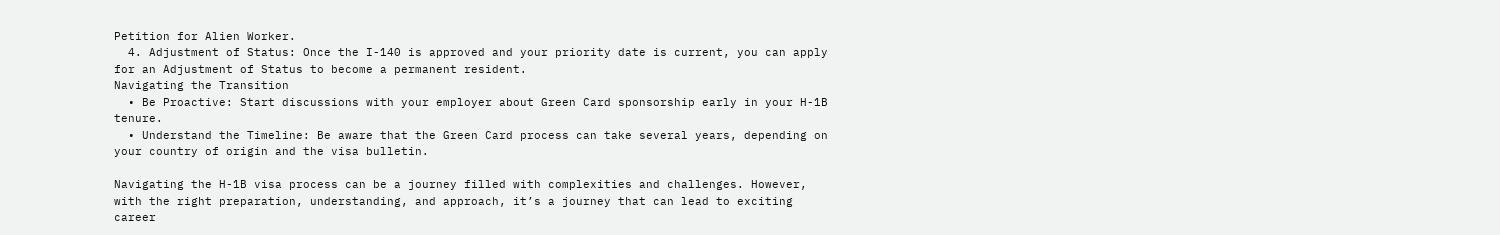Petition for Alien Worker.
  4. Adjustment of Status: Once the I-140 is approved and your priority date is current, you can apply for an Adjustment of Status to become a permanent resident.
Navigating the Transition
  • Be Proactive: Start discussions with your employer about Green Card sponsorship early in your H-1B tenure.
  • Understand the Timeline: Be aware that the Green Card process can take several years, depending on your country of origin and the visa bulletin.

Navigating the H-1B visa process can be a journey filled with complexities and challenges. However, with the right preparation, understanding, and approach, it’s a journey that can lead to exciting career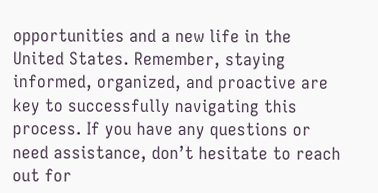opportunities and a new life in the United States. Remember, staying informed, organized, and proactive are key to successfully navigating this process. If you have any questions or need assistance, don’t hesitate to reach out for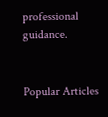professional guidance.


Popular Articles